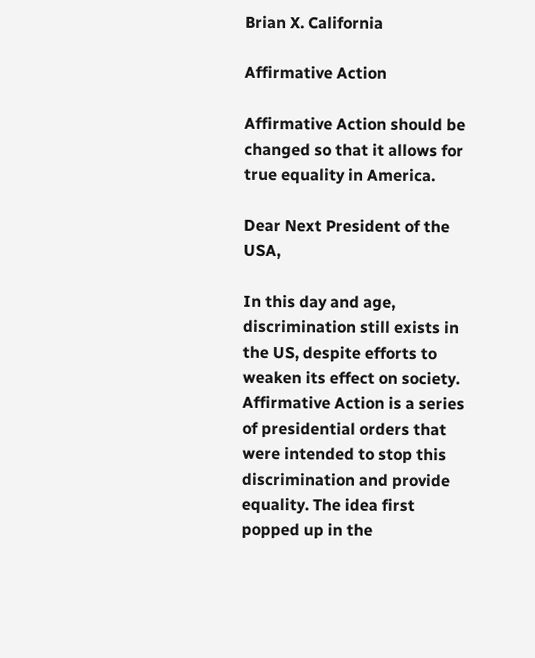Brian X. California

Affirmative Action

Affirmative Action should be changed so that it allows for true equality in America.

Dear Next President of the USA,

In this day and age, discrimination still exists in the US, despite efforts to weaken its effect on society. Affirmative Action is a series of presidential orders that were intended to stop this discrimination and provide equality. The idea first popped up in the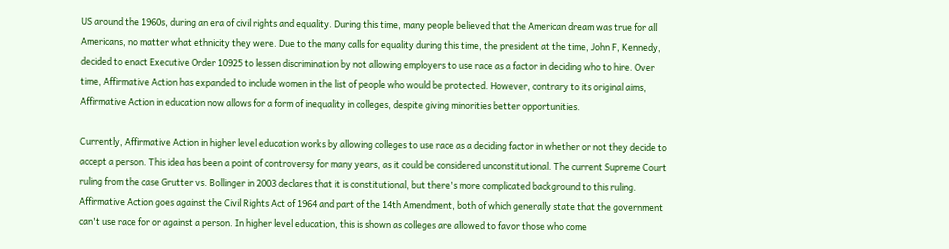US around the 1960s, during an era of civil rights and equality. During this time, many people believed that the American dream was true for all Americans, no matter what ethnicity they were. Due to the many calls for equality during this time, the president at the time, John F, Kennedy, decided to enact Executive Order 10925 to lessen discrimination by not allowing employers to use race as a factor in deciding who to hire. Over time, Affirmative Action has expanded to include women in the list of people who would be protected. However, contrary to its original aims, Affirmative Action in education now allows for a form of inequality in colleges, despite giving minorities better opportunities.

Currently, Affirmative Action in higher level education works by allowing colleges to use race as a deciding factor in whether or not they decide to accept a person. This idea has been a point of controversy for many years, as it could be considered unconstitutional. The current Supreme Court ruling from the case Grutter vs. Bollinger in 2003 declares that it is constitutional, but there's more complicated background to this ruling. Affirmative Action goes against the Civil Rights Act of 1964 and part of the 14th Amendment, both of which generally state that the government can't use race for or against a person. In higher level education, this is shown as colleges are allowed to favor those who come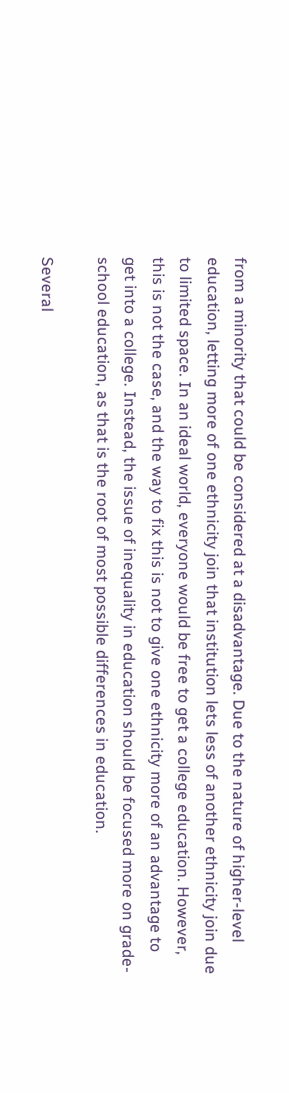from a minority that could be considered at a disadvantage. Due to the nature of higher-level education, letting more of one ethnicity join that institution lets less of another ethnicity join due to limited space. In an ideal world, everyone would be free to get a college education. However, this is not the case, and the way to fix this is not to give one ethnicity more of an advantage to get into a college. Instead, the issue of inequality in education should be focused more on grade-school education, as that is the root of most possible differences in education.

Several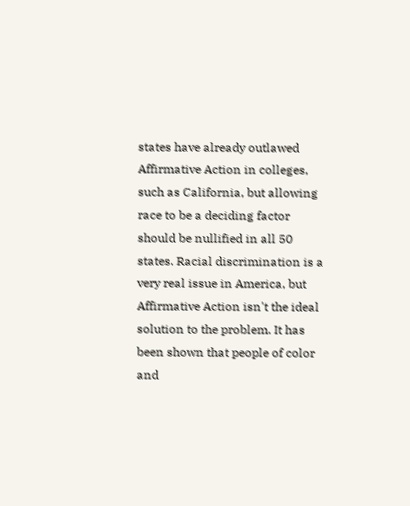states have already outlawed Affirmative Action in colleges, such as California, but allowing race to be a deciding factor should be nullified in all 50 states. Racial discrimination is a very real issue in America, but Affirmative Action isn't the ideal solution to the problem. It has been shown that people of color and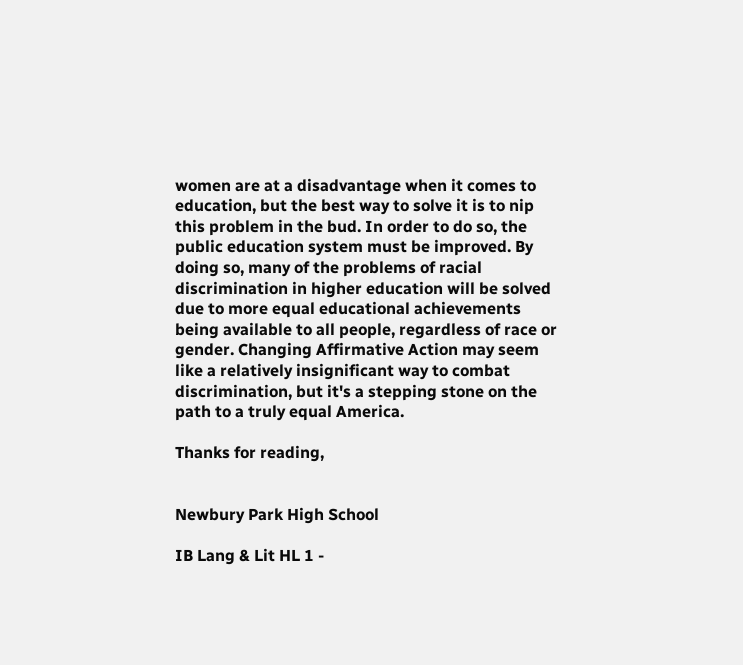women are at a disadvantage when it comes to education, but the best way to solve it is to nip this problem in the bud. In order to do so, the public education system must be improved. By doing so, many of the problems of racial discrimination in higher education will be solved due to more equal educational achievements being available to all people, regardless of race or gender. Changing Affirmative Action may seem like a relatively insignificant way to combat discrimination, but it's a stepping stone on the path to a truly equal America.

Thanks for reading,


Newbury Park High School

IB Lang & Lit HL 1 -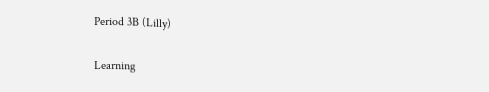Period 3B (Lilly)

Learning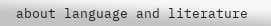about language and literature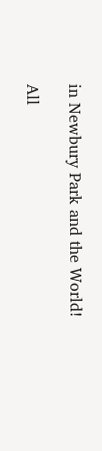in Newbury Park and the World!

All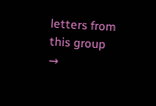letters from this group →